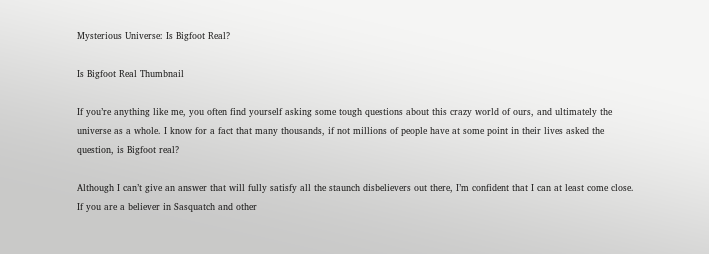Mysterious Universe: Is Bigfoot Real?

Is Bigfoot Real Thumbnail

If you’re anything like me, you often find yourself asking some tough questions about this crazy world of ours, and ultimately the universe as a whole. I know for a fact that many thousands, if not millions of people have at some point in their lives asked the question, is Bigfoot real?

Although I can’t give an answer that will fully satisfy all the staunch disbelievers out there, I’m confident that I can at least come close. If you are a believer in Sasquatch and other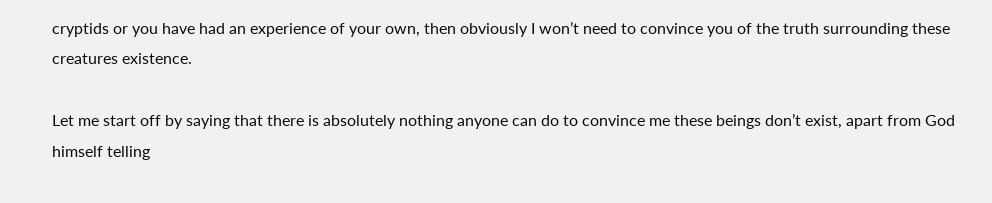cryptids or you have had an experience of your own, then obviously I won’t need to convince you of the truth surrounding these creatures existence.

Let me start off by saying that there is absolutely nothing anyone can do to convince me these beings don’t exist, apart from God himself telling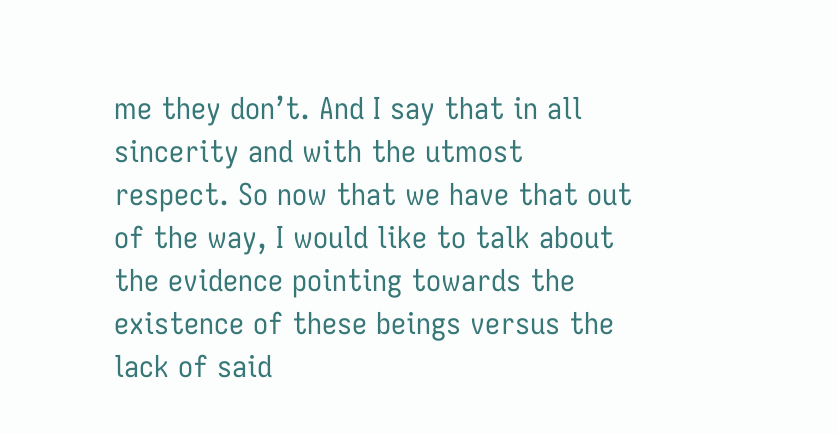me they don’t. And I say that in all sincerity and with the utmost respect. So now that we have that out of the way, I would like to talk about the evidence pointing towards the existence of these beings versus the lack of said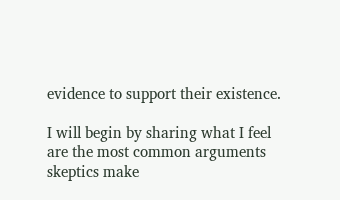evidence to support their existence.

I will begin by sharing what I feel are the most common arguments skeptics make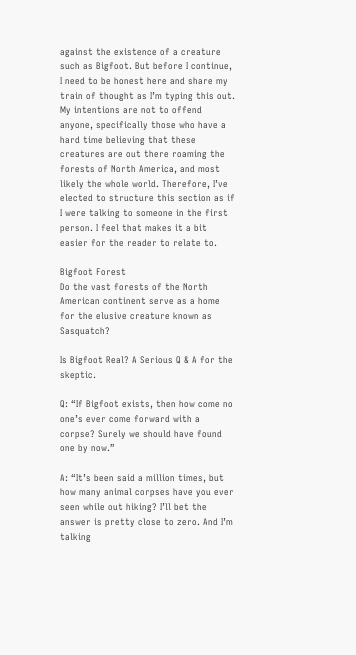against the existence of a creature such as Bigfoot. But before I continue, I need to be honest here and share my train of thought as I’m typing this out. My intentions are not to offend anyone, specifically those who have a hard time believing that these creatures are out there roaming the forests of North America, and most likely the whole world. Therefore, I’ve elected to structure this section as if I were talking to someone in the first person. I feel that makes it a bit easier for the reader to relate to.

Bigfoot Forest
Do the vast forests of the North American continent serve as a home for the elusive creature known as Sasquatch?

Is Bigfoot Real? A Serious Q & A for the skeptic.

Q: “If Bigfoot exists, then how come no one’s ever come forward with a corpse? Surely we should have found one by now.”

A: “It’s been said a million times, but how many animal corpses have you ever seen while out hiking? I’ll bet the answer is pretty close to zero. And I’m talking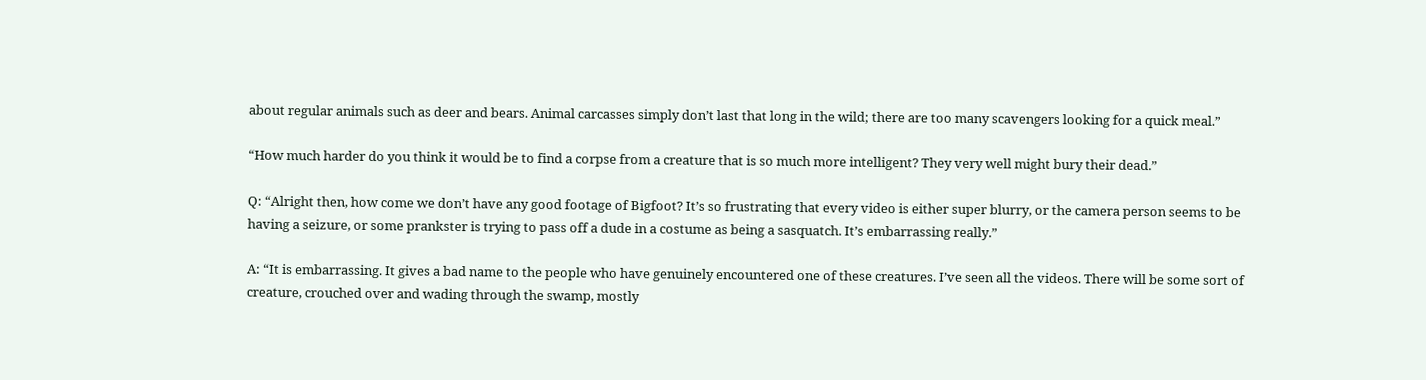about regular animals such as deer and bears. Animal carcasses simply don’t last that long in the wild; there are too many scavengers looking for a quick meal.”

“How much harder do you think it would be to find a corpse from a creature that is so much more intelligent? They very well might bury their dead.”

Q: “Alright then, how come we don’t have any good footage of Bigfoot? It’s so frustrating that every video is either super blurry, or the camera person seems to be having a seizure, or some prankster is trying to pass off a dude in a costume as being a sasquatch. It’s embarrassing really.”

A: “It is embarrassing. It gives a bad name to the people who have genuinely encountered one of these creatures. I’ve seen all the videos. There will be some sort of creature, crouched over and wading through the swamp, mostly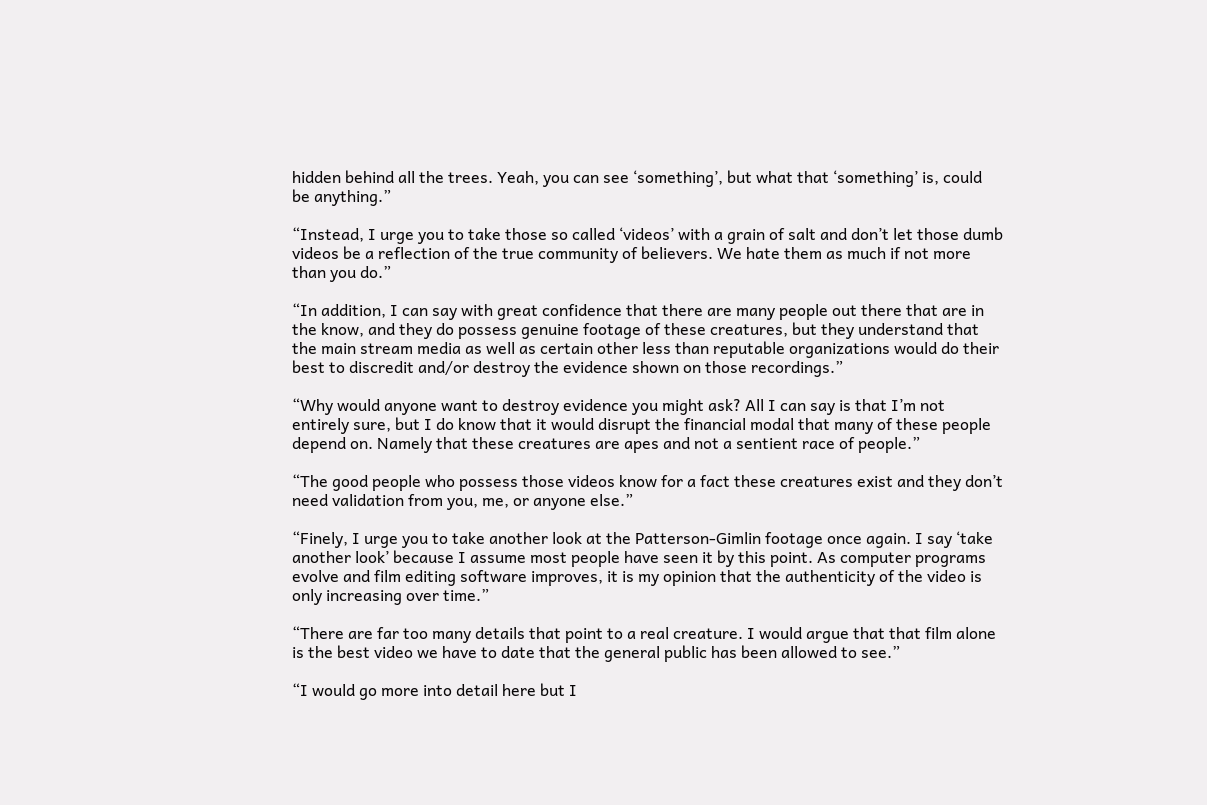hidden behind all the trees. Yeah, you can see ‘something’, but what that ‘something’ is, could be anything.”

“Instead, I urge you to take those so called ‘videos’ with a grain of salt and don’t let those dumb videos be a reflection of the true community of believers. We hate them as much if not more than you do.”

“In addition, I can say with great confidence that there are many people out there that are in the know, and they do possess genuine footage of these creatures, but they understand that the main stream media as well as certain other less than reputable organizations would do their best to discredit and/or destroy the evidence shown on those recordings.”

“Why would anyone want to destroy evidence you might ask? All I can say is that I’m not entirely sure, but I do know that it would disrupt the financial modal that many of these people depend on. Namely that these creatures are apes and not a sentient race of people.”

“The good people who possess those videos know for a fact these creatures exist and they don’t need validation from you, me, or anyone else.”

“Finely, I urge you to take another look at the Patterson-Gimlin footage once again. I say ‘take another look’ because I assume most people have seen it by this point. As computer programs evolve and film editing software improves, it is my opinion that the authenticity of the video is only increasing over time.”

“There are far too many details that point to a real creature. I would argue that that film alone is the best video we have to date that the general public has been allowed to see.”

“I would go more into detail here but I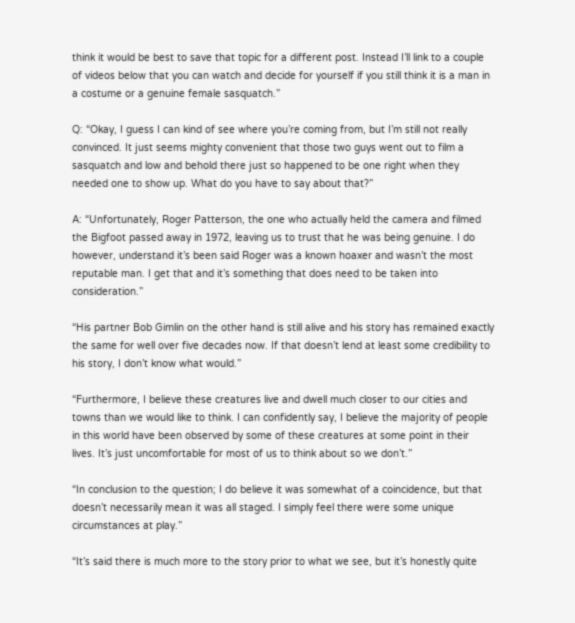think it would be best to save that topic for a different post. Instead I’ll link to a couple of videos below that you can watch and decide for yourself if you still think it is a man in a costume or a genuine female sasquatch.”

Q: “Okay, I guess I can kind of see where you’re coming from, but I’m still not really convinced. It just seems mighty convenient that those two guys went out to film a sasquatch and low and behold there just so happened to be one right when they needed one to show up. What do you have to say about that?”

A: “Unfortunately, Roger Patterson, the one who actually held the camera and filmed the Bigfoot passed away in 1972, leaving us to trust that he was being genuine. I do however, understand it’s been said Roger was a known hoaxer and wasn’t the most reputable man. I get that and it’s something that does need to be taken into consideration.”

“His partner Bob Gimlin on the other hand is still alive and his story has remained exactly the same for well over five decades now. If that doesn’t lend at least some credibility to his story, I don’t know what would.”

“Furthermore, I believe these creatures live and dwell much closer to our cities and towns than we would like to think. I can confidently say, I believe the majority of people in this world have been observed by some of these creatures at some point in their lives. It’s just uncomfortable for most of us to think about so we don’t.”

“In conclusion to the question; I do believe it was somewhat of a coincidence, but that doesn’t necessarily mean it was all staged. I simply feel there were some unique circumstances at play.”

“It’s said there is much more to the story prior to what we see, but it’s honestly quite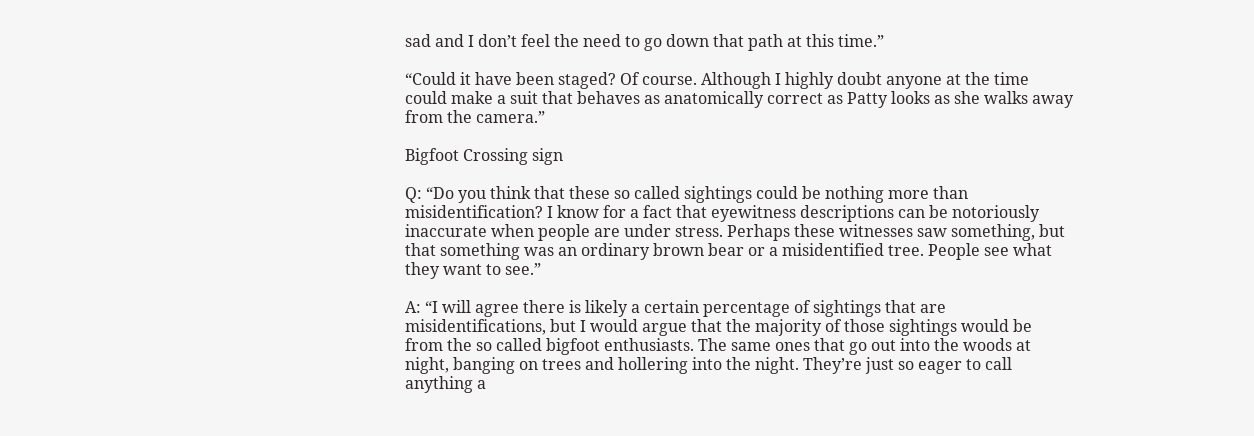sad and I don’t feel the need to go down that path at this time.”

“Could it have been staged? Of course. Although I highly doubt anyone at the time could make a suit that behaves as anatomically correct as Patty looks as she walks away from the camera.”

Bigfoot Crossing sign

Q: “Do you think that these so called sightings could be nothing more than misidentification? I know for a fact that eyewitness descriptions can be notoriously inaccurate when people are under stress. Perhaps these witnesses saw something, but that something was an ordinary brown bear or a misidentified tree. People see what they want to see.”

A: “I will agree there is likely a certain percentage of sightings that are misidentifications, but I would argue that the majority of those sightings would be from the so called bigfoot enthusiasts. The same ones that go out into the woods at night, banging on trees and hollering into the night. They’re just so eager to call anything a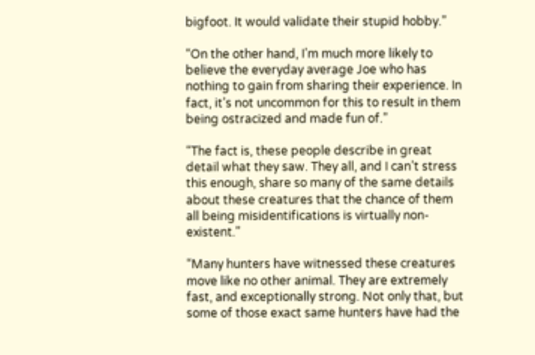bigfoot. It would validate their stupid hobby.”

“On the other hand, I’m much more likely to believe the everyday average Joe who has nothing to gain from sharing their experience. In fact, it’s not uncommon for this to result in them being ostracized and made fun of.”

“The fact is, these people describe in great detail what they saw. They all, and I can’t stress this enough, share so many of the same details about these creatures that the chance of them all being misidentifications is virtually non-existent.”

“Many hunters have witnessed these creatures move like no other animal. They are extremely fast, and exceptionally strong. Not only that, but some of those exact same hunters have had the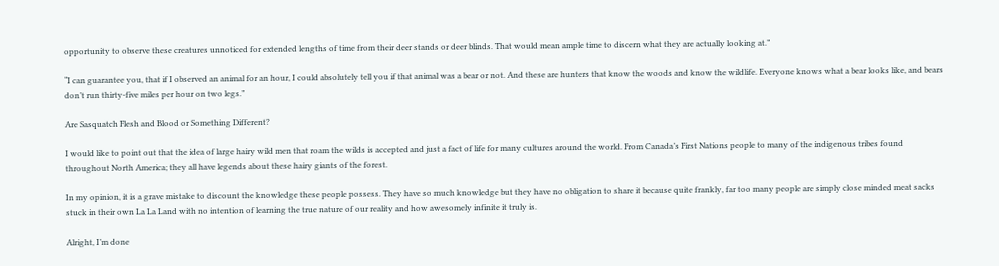opportunity to observe these creatures unnoticed for extended lengths of time from their deer stands or deer blinds. That would mean ample time to discern what they are actually looking at.”

“I can guarantee you, that if I observed an animal for an hour, I could absolutely tell you if that animal was a bear or not. And these are hunters that know the woods and know the wildlife. Everyone knows what a bear looks like, and bears don’t run thirty-five miles per hour on two legs.”

Are Sasquatch Flesh and Blood or Something Different?

I would like to point out that the idea of large hairy wild men that roam the wilds is accepted and just a fact of life for many cultures around the world. From Canada’s First Nations people to many of the indigenous tribes found throughout North America; they all have legends about these hairy giants of the forest.

In my opinion, it is a grave mistake to discount the knowledge these people possess. They have so much knowledge but they have no obligation to share it because quite frankly, far too many people are simply close minded meat sacks stuck in their own La La Land with no intention of learning the true nature of our reality and how awesomely infinite it truly is.

Alright, I’m done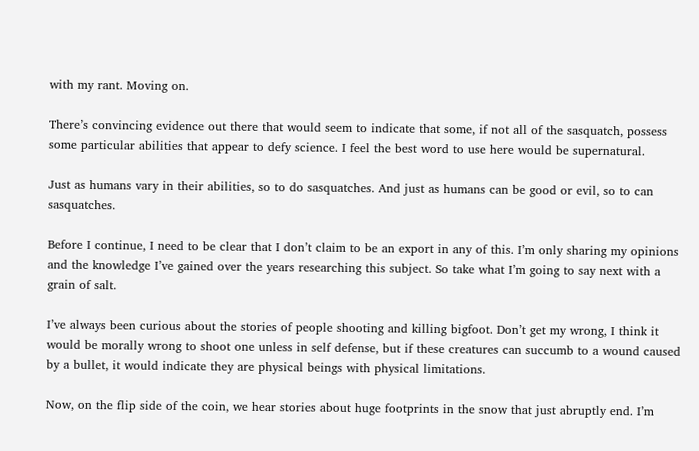with my rant. Moving on.

There’s convincing evidence out there that would seem to indicate that some, if not all of the sasquatch, possess some particular abilities that appear to defy science. I feel the best word to use here would be supernatural.

Just as humans vary in their abilities, so to do sasquatches. And just as humans can be good or evil, so to can sasquatches.

Before I continue, I need to be clear that I don’t claim to be an export in any of this. I’m only sharing my opinions and the knowledge I’ve gained over the years researching this subject. So take what I’m going to say next with a grain of salt.

I’ve always been curious about the stories of people shooting and killing bigfoot. Don’t get my wrong, I think it would be morally wrong to shoot one unless in self defense, but if these creatures can succumb to a wound caused by a bullet, it would indicate they are physical beings with physical limitations.

Now, on the flip side of the coin, we hear stories about huge footprints in the snow that just abruptly end. I’m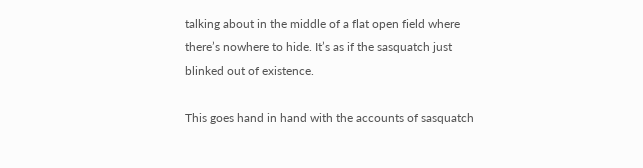talking about in the middle of a flat open field where there’s nowhere to hide. It’s as if the sasquatch just blinked out of existence.

This goes hand in hand with the accounts of sasquatch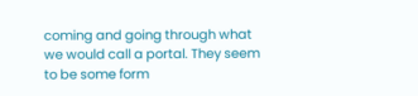coming and going through what we would call a portal. They seem to be some form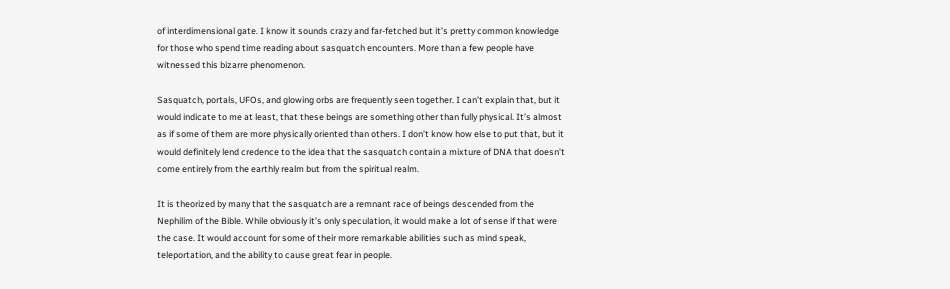of interdimensional gate. I know it sounds crazy and far-fetched but it’s pretty common knowledge for those who spend time reading about sasquatch encounters. More than a few people have witnessed this bizarre phenomenon.

Sasquatch, portals, UFOs, and glowing orbs are frequently seen together. I can’t explain that, but it would indicate to me at least, that these beings are something other than fully physical. It’s almost as if some of them are more physically oriented than others. I don’t know how else to put that, but it would definitely lend credence to the idea that the sasquatch contain a mixture of DNA that doesn’t come entirely from the earthly realm but from the spiritual realm.

It is theorized by many that the sasquatch are a remnant race of beings descended from the Nephilim of the Bible. While obviously it’s only speculation, it would make a lot of sense if that were the case. It would account for some of their more remarkable abilities such as mind speak, teleportation, and the ability to cause great fear in people.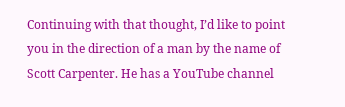Continuing with that thought, I’d like to point you in the direction of a man by the name of Scott Carpenter. He has a YouTube channel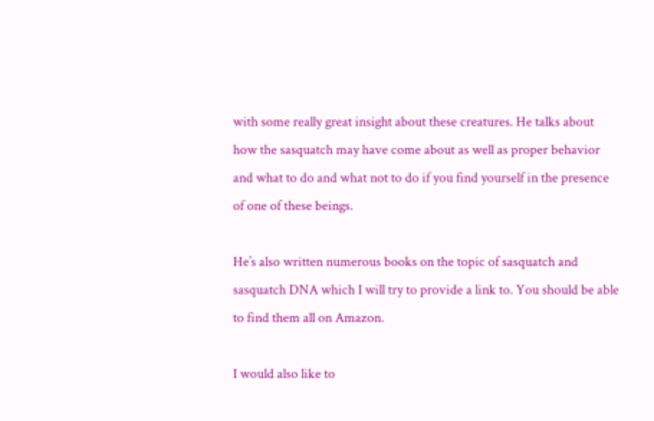with some really great insight about these creatures. He talks about how the sasquatch may have come about as well as proper behavior and what to do and what not to do if you find yourself in the presence of one of these beings.

He’s also written numerous books on the topic of sasquatch and sasquatch DNA which I will try to provide a link to. You should be able to find them all on Amazon.

I would also like to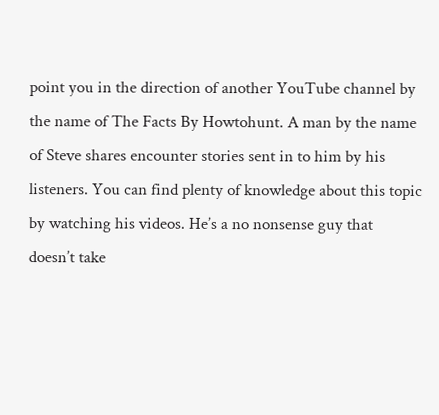point you in the direction of another YouTube channel by the name of The Facts By Howtohunt. A man by the name of Steve shares encounter stories sent in to him by his listeners. You can find plenty of knowledge about this topic by watching his videos. He’s a no nonsense guy that doesn’t take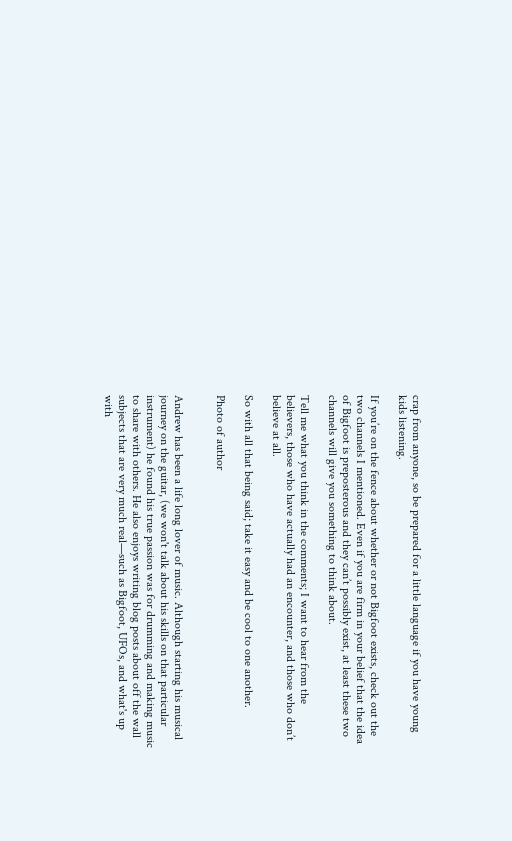crap from anyone, so be prepared for a little language if you have young kids listening.

If you’re on the fence about whether or not Bigfoot exists, check out the two channels I mentioned. Even if you are firm in your belief that the idea of Bigfoot is preposterous and they can’t possibly exist, at least these two channels will give you something to think about.

Tell me what you think in the comments; I want to hear from the believers, those who have actually had an encounter, and those who don’t believe at all.

So with all that being said; take it easy and be cool to one another.

Photo of author


Andrew has been a life long lover of music. Although starting his musical journey on the guitar, (we won't talk about his skills on that particular instrument) he found his true passion was for drumming and making music to share with others. He also enjoys writing blog posts about off the wall subjects that are very much real—such as Bigfoot, UFOs, and what's up with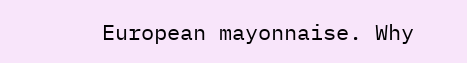European mayonnaise. Why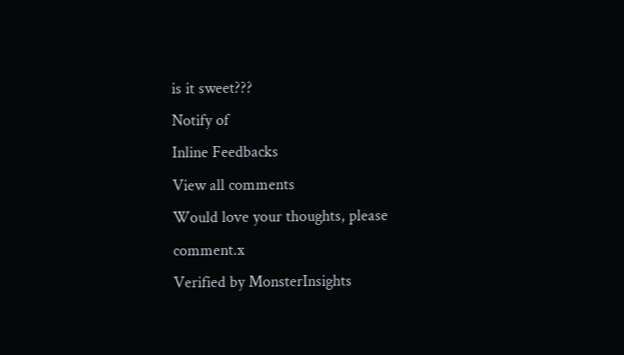is it sweet???
Notify of
Inline Feedbacks
View all comments
Would love your thoughts, please comment.x
Verified by MonsterInsights